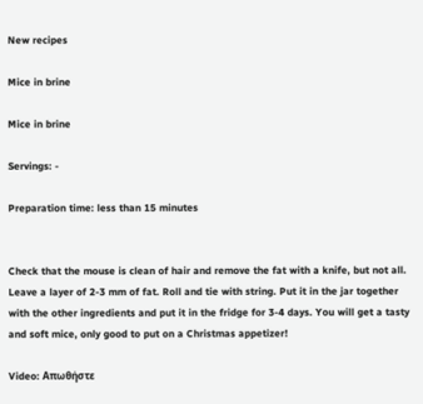New recipes

Mice in brine

Mice in brine

Servings: -

Preparation time: less than 15 minutes


Check that the mouse is clean of hair and remove the fat with a knife, but not all. Leave a layer of 2-3 mm of fat. Roll and tie with string. Put it in the jar together with the other ingredients and put it in the fridge for 3-4 days. You will get a tasty and soft mice, only good to put on a Christmas appetizer!

Video: Απωθήστε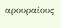αρουραίους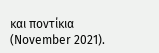και ποντίκια (November 2021).